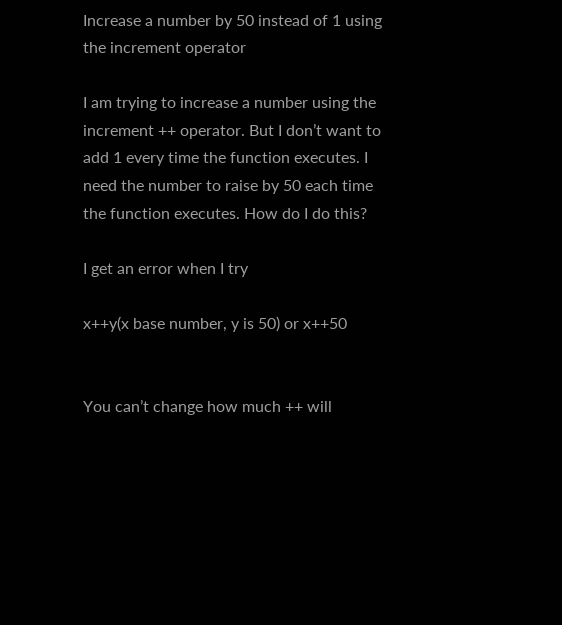Increase a number by 50 instead of 1 using the increment operator

I am trying to increase a number using the increment ++ operator. But I don’t want to add 1 every time the function executes. I need the number to raise by 50 each time the function executes. How do I do this?

I get an error when I try

x++y(x base number, y is 50) or x++50


You can’t change how much ++ will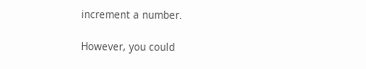increment a number.

However, you could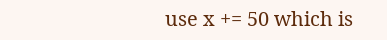use x += 50 which is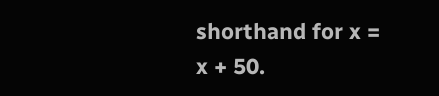shorthand for x = x + 50.